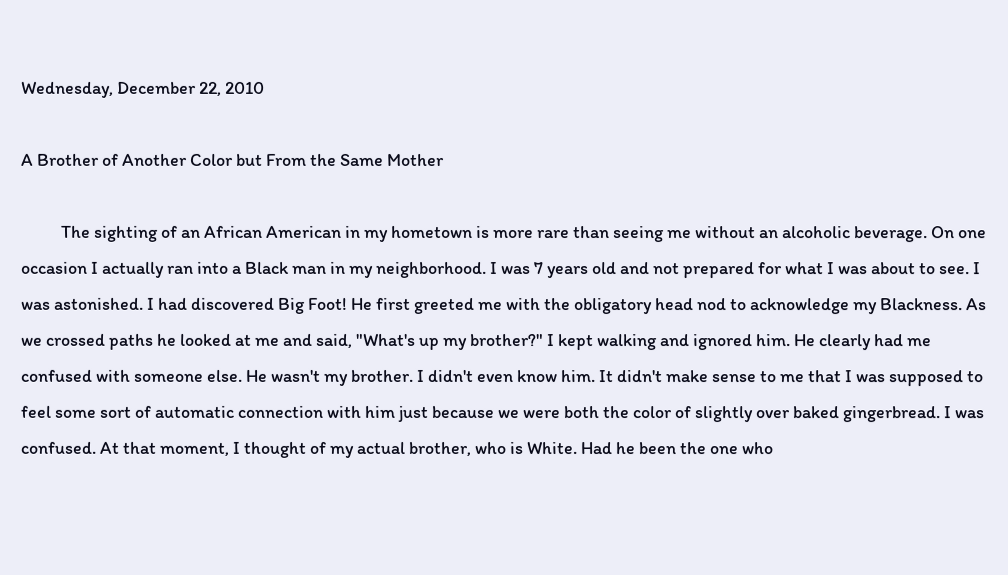Wednesday, December 22, 2010

A Brother of Another Color but From the Same Mother

          The sighting of an African American in my hometown is more rare than seeing me without an alcoholic beverage. On one occasion I actually ran into a Black man in my neighborhood. I was 7 years old and not prepared for what I was about to see. I was astonished. I had discovered Big Foot! He first greeted me with the obligatory head nod to acknowledge my Blackness. As we crossed paths he looked at me and said, "What's up my brother?" I kept walking and ignored him. He clearly had me confused with someone else. He wasn't my brother. I didn't even know him. It didn't make sense to me that I was supposed to feel some sort of automatic connection with him just because we were both the color of slightly over baked gingerbread. I was confused. At that moment, I thought of my actual brother, who is White. Had he been the one who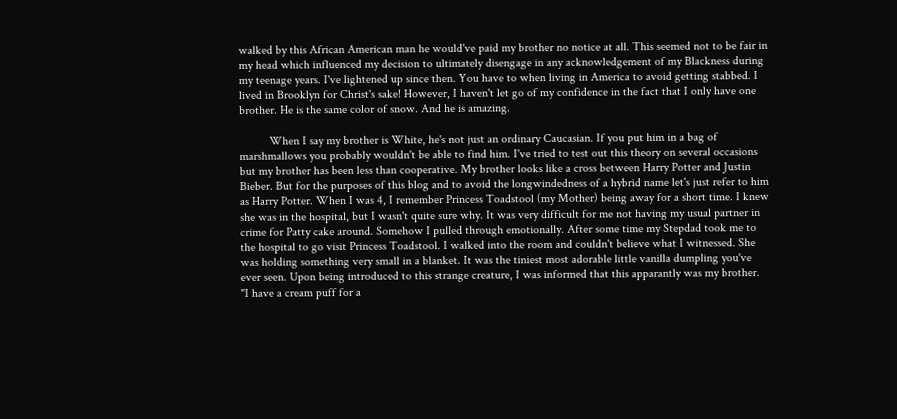walked by this African American man he would've paid my brother no notice at all. This seemed not to be fair in my head which influenced my decision to ultimately disengage in any acknowledgement of my Blackness during my teenage years. I've lightened up since then. You have to when living in America to avoid getting stabbed. I lived in Brooklyn for Christ's sake! However, I haven't let go of my confidence in the fact that I only have one brother. He is the same color of snow. And he is amazing.

          When I say my brother is White, he's not just an ordinary Caucasian. If you put him in a bag of marshmallows you probably wouldn't be able to find him. I've tried to test out this theory on several occasions but my brother has been less than cooperative. My brother looks like a cross between Harry Potter and Justin Bieber. But for the purposes of this blog and to avoid the longwindedness of a hybrid name let's just refer to him as Harry Potter. When I was 4, I remember Princess Toadstool (my Mother) being away for a short time. I knew she was in the hospital, but I wasn't quite sure why. It was very difficult for me not having my usual partner in crime for Patty cake around. Somehow I pulled through emotionally. After some time my Stepdad took me to the hospital to go visit Princess Toadstool. I walked into the room and couldn't believe what I witnessed. She was holding something very small in a blanket. It was the tiniest most adorable little vanilla dumpling you've ever seen. Upon being introduced to this strange creature, I was informed that this apparantly was my brother. "I have a cream puff for a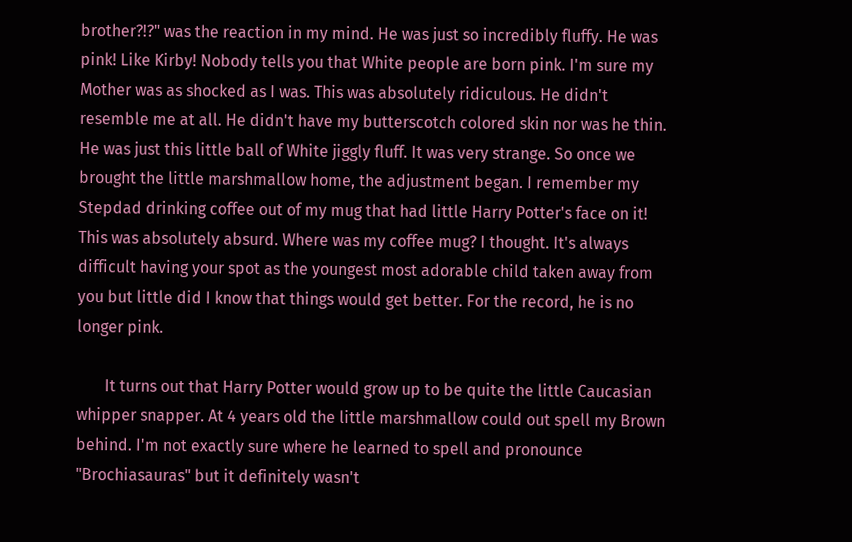brother?!?" was the reaction in my mind. He was just so incredibly fluffy. He was pink! Like Kirby! Nobody tells you that White people are born pink. I'm sure my Mother was as shocked as I was. This was absolutely ridiculous. He didn't resemble me at all. He didn't have my butterscotch colored skin nor was he thin. He was just this little ball of White jiggly fluff. It was very strange. So once we brought the little marshmallow home, the adjustment began. I remember my Stepdad drinking coffee out of my mug that had little Harry Potter's face on it! This was absolutely absurd. Where was my coffee mug? I thought. It's always difficult having your spot as the youngest most adorable child taken away from you but little did I know that things would get better. For the record, he is no longer pink.

       It turns out that Harry Potter would grow up to be quite the little Caucasian whipper snapper. At 4 years old the little marshmallow could out spell my Brown behind. I'm not exactly sure where he learned to spell and pronounce "Brochiasauras" but it definitely wasn't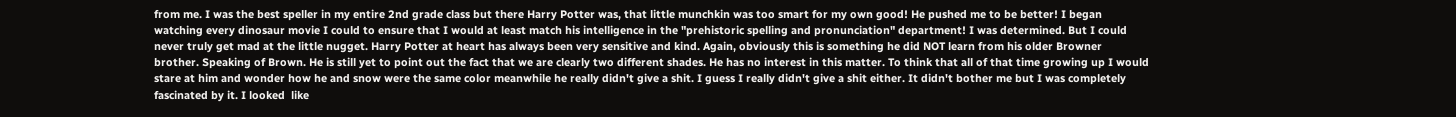from me. I was the best speller in my entire 2nd grade class but there Harry Potter was, that little munchkin was too smart for my own good! He pushed me to be better! I began watching every dinosaur movie I could to ensure that I would at least match his intelligence in the "prehistoric spelling and pronunciation" department! I was determined. But I could never truly get mad at the little nugget. Harry Potter at heart has always been very sensitive and kind. Again, obviously this is something he did NOT learn from his older Browner brother. Speaking of Brown. He is still yet to point out the fact that we are clearly two different shades. He has no interest in this matter. To think that all of that time growing up I would stare at him and wonder how he and snow were the same color meanwhile he really didn't give a shit. I guess I really didn't give a shit either. It didn't bother me but I was completely fascinated by it. I looked  like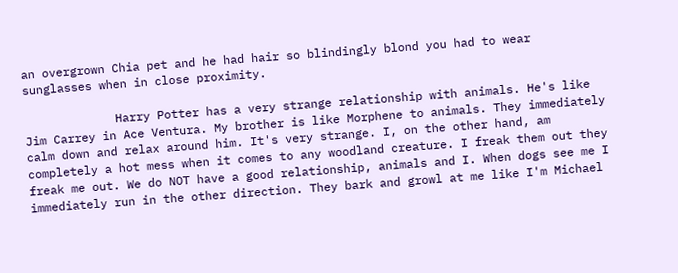an overgrown Chia pet and he had hair so blindingly blond you had to wear sunglasses when in close proximity.

             Harry Potter has a very strange relationship with animals. He's like Jim Carrey in Ace Ventura. My brother is like Morphene to animals. They immediately calm down and relax around him. It's very strange. I, on the other hand, am completely a hot mess when it comes to any woodland creature. I freak them out they freak me out. We do NOT have a good relationship, animals and I. When dogs see me I immediately run in the other direction. They bark and growl at me like I'm Michael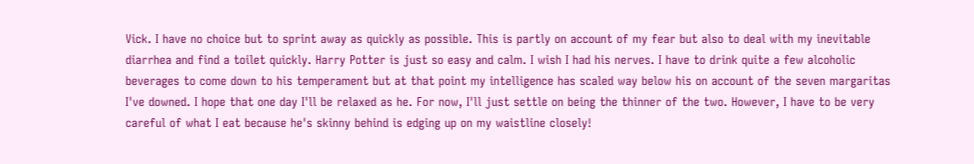Vick. I have no choice but to sprint away as quickly as possible. This is partly on account of my fear but also to deal with my inevitable diarrhea and find a toilet quickly. Harry Potter is just so easy and calm. I wish I had his nerves. I have to drink quite a few alcoholic beverages to come down to his temperament but at that point my intelligence has scaled way below his on account of the seven margaritas I've downed. I hope that one day I'll be relaxed as he. For now, I'll just settle on being the thinner of the two. However, I have to be very careful of what I eat because he's skinny behind is edging up on my waistline closely!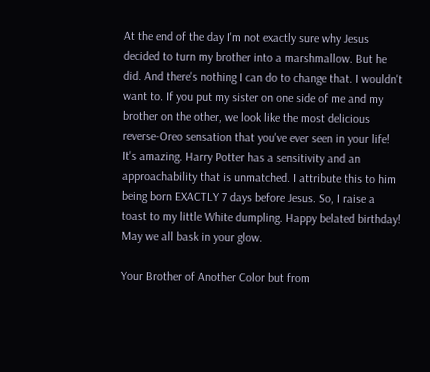At the end of the day I'm not exactly sure why Jesus decided to turn my brother into a marshmallow. But he did. And there's nothing I can do to change that. I wouldn't want to. If you put my sister on one side of me and my brother on the other, we look like the most delicious reverse-Oreo sensation that you've ever seen in your life! It's amazing. Harry Potter has a sensitivity and an approachability that is unmatched. I attribute this to him being born EXACTLY 7 days before Jesus. So, I raise a toast to my little White dumpling. Happy belated birthday! May we all bask in your glow.

Your Brother of Another Color but from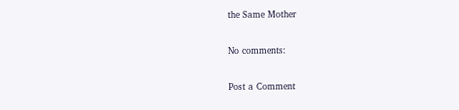the Same Mother

No comments:

Post a Comment